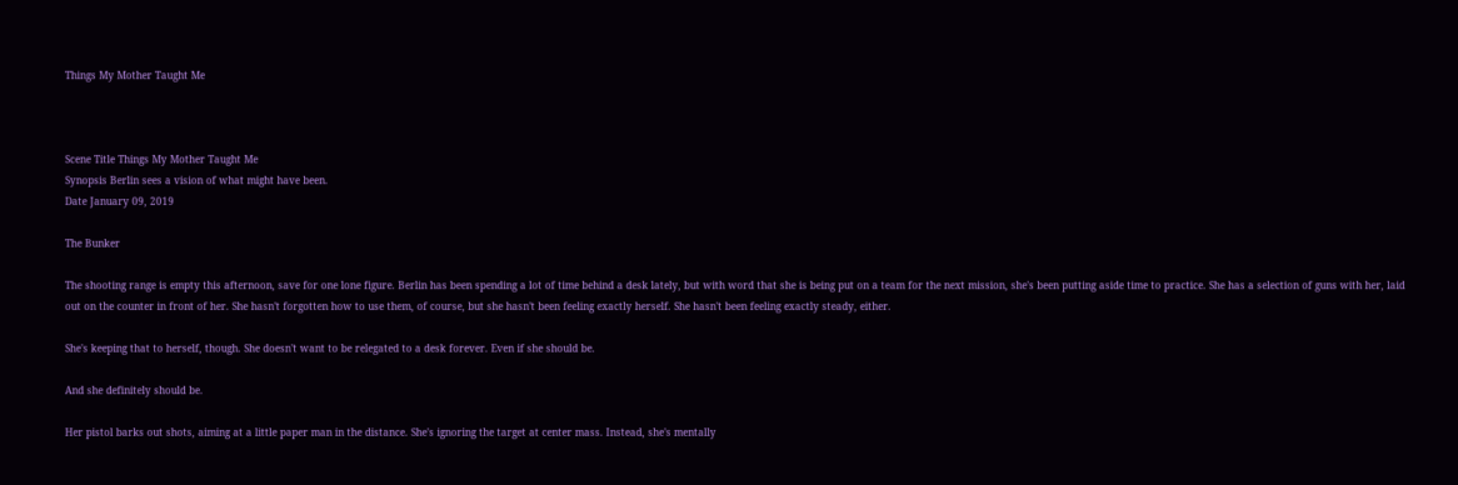Things My Mother Taught Me



Scene Title Things My Mother Taught Me
Synopsis Berlin sees a vision of what might have been.
Date January 09, 2019

The Bunker

The shooting range is empty this afternoon, save for one lone figure. Berlin has been spending a lot of time behind a desk lately, but with word that she is being put on a team for the next mission, she's been putting aside time to practice. She has a selection of guns with her, laid out on the counter in front of her. She hasn't forgotten how to use them, of course, but she hasn't been feeling exactly herself. She hasn't been feeling exactly steady, either.

She's keeping that to herself, though. She doesn't want to be relegated to a desk forever. Even if she should be.

And she definitely should be.

Her pistol barks out shots, aiming at a little paper man in the distance. She's ignoring the target at center mass. Instead, she's mentally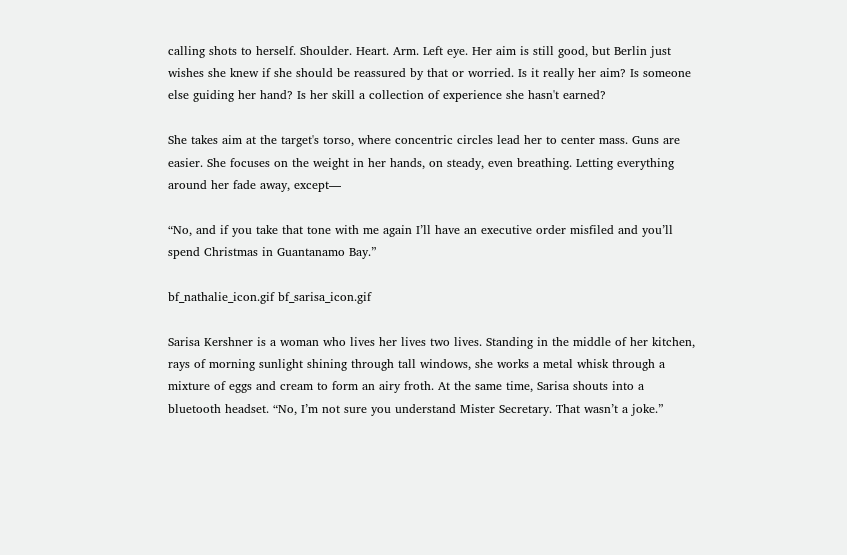calling shots to herself. Shoulder. Heart. Arm. Left eye. Her aim is still good, but Berlin just wishes she knew if she should be reassured by that or worried. Is it really her aim? Is someone else guiding her hand? Is her skill a collection of experience she hasn't earned?

She takes aim at the target's torso, where concentric circles lead her to center mass. Guns are easier. She focuses on the weight in her hands, on steady, even breathing. Letting everything around her fade away, except—

“No, and if you take that tone with me again I’ll have an executive order misfiled and you’ll spend Christmas in Guantanamo Bay.”

bf_nathalie_icon.gif bf_sarisa_icon.gif

Sarisa Kershner is a woman who lives her lives two lives. Standing in the middle of her kitchen, rays of morning sunlight shining through tall windows, she works a metal whisk through a mixture of eggs and cream to form an airy froth. At the same time, Sarisa shouts into a bluetooth headset. “No, I’m not sure you understand Mister Secretary. That wasn’t a joke.”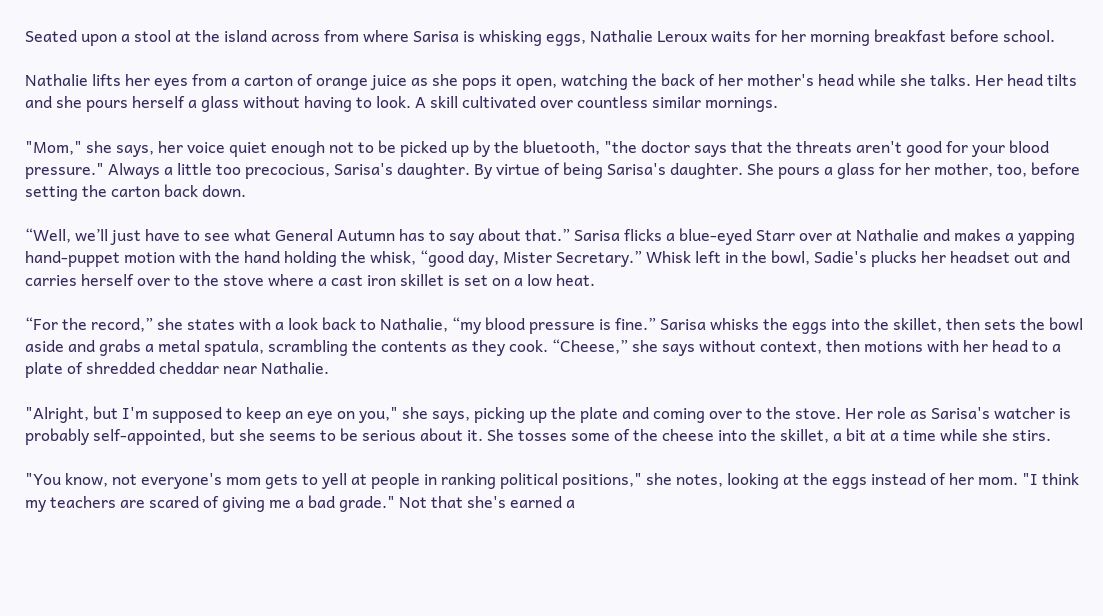Seated upon a stool at the island across from where Sarisa is whisking eggs, Nathalie Leroux waits for her morning breakfast before school.

Nathalie lifts her eyes from a carton of orange juice as she pops it open, watching the back of her mother's head while she talks. Her head tilts and she pours herself a glass without having to look. A skill cultivated over countless similar mornings.

"Mom," she says, her voice quiet enough not to be picked up by the bluetooth, "the doctor says that the threats aren't good for your blood pressure." Always a little too precocious, Sarisa's daughter. By virtue of being Sarisa's daughter. She pours a glass for her mother, too, before setting the carton back down.

“Well, we’ll just have to see what General Autumn has to say about that.” Sarisa flicks a blue-eyed Starr over at Nathalie and makes a yapping hand-puppet motion with the hand holding the whisk, “good day, Mister Secretary.” Whisk left in the bowl, Sadie's plucks her headset out and carries herself over to the stove where a cast iron skillet is set on a low heat.

“For the record,” she states with a look back to Nathalie, “my blood pressure is fine.” Sarisa whisks the eggs into the skillet, then sets the bowl aside and grabs a metal spatula, scrambling the contents as they cook. “Cheese,” she says without context, then motions with her head to a plate of shredded cheddar near Nathalie.

"Alright, but I'm supposed to keep an eye on you," she says, picking up the plate and coming over to the stove. Her role as Sarisa's watcher is probably self-appointed, but she seems to be serious about it. She tosses some of the cheese into the skillet, a bit at a time while she stirs.

"You know, not everyone's mom gets to yell at people in ranking political positions," she notes, looking at the eggs instead of her mom. "I think my teachers are scared of giving me a bad grade." Not that she's earned a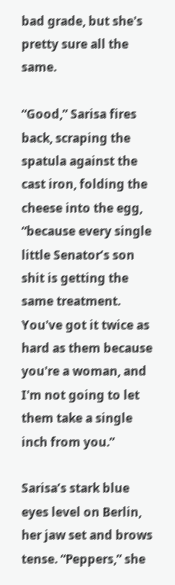bad grade, but she's pretty sure all the same.

“Good,” Sarisa fires back, scraping the spatula against the cast iron, folding the cheese into the egg, “because every single little Senator’s son shit is getting the same treatment. You've got it twice as hard as them because you're a woman, and I'm not going to let them take a single inch from you.”

Sarisa’s stark blue eyes level on Berlin, her jaw set and brows tense. “Peppers,” she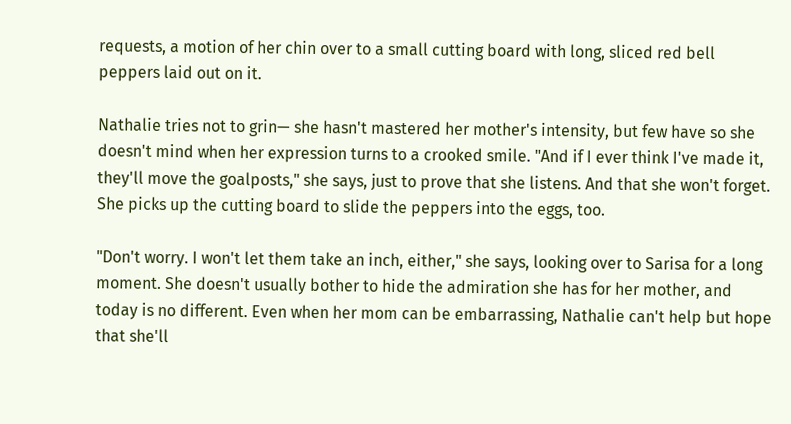requests, a motion of her chin over to a small cutting board with long, sliced red bell peppers laid out on it.

Nathalie tries not to grin— she hasn't mastered her mother's intensity, but few have so she doesn't mind when her expression turns to a crooked smile. "And if I ever think I've made it, they'll move the goalposts," she says, just to prove that she listens. And that she won't forget. She picks up the cutting board to slide the peppers into the eggs, too.

"Don't worry. I won't let them take an inch, either," she says, looking over to Sarisa for a long moment. She doesn't usually bother to hide the admiration she has for her mother, and today is no different. Even when her mom can be embarrassing, Nathalie can't help but hope that she'll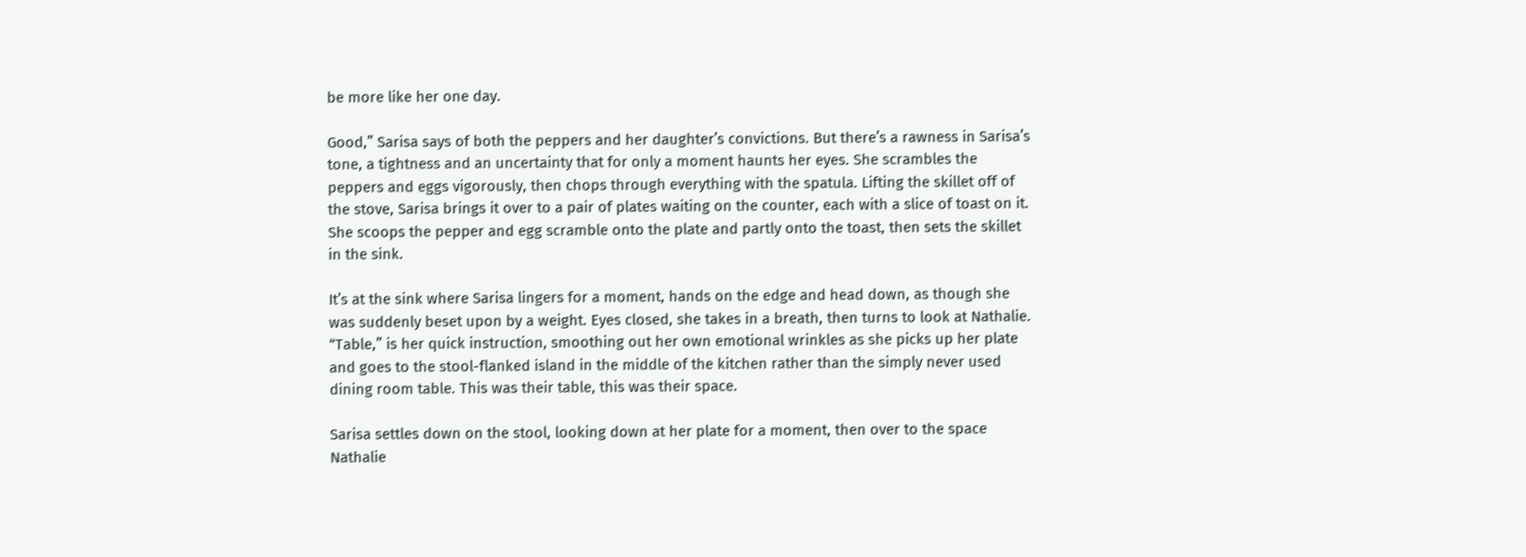be more like her one day.

Good,” Sarisa says of both the peppers and her daughter’s convictions. But there’s a rawness in Sarisa’s tone, a tightness and an uncertainty that for only a moment haunts her eyes. She scrambles the peppers and eggs vigorously, then chops through everything with the spatula. Lifting the skillet off of the stove, Sarisa brings it over to a pair of plates waiting on the counter, each with a slice of toast on it. She scoops the pepper and egg scramble onto the plate and partly onto the toast, then sets the skillet in the sink.

It’s at the sink where Sarisa lingers for a moment, hands on the edge and head down, as though she was suddenly beset upon by a weight. Eyes closed, she takes in a breath, then turns to look at Nathalie. “Table,” is her quick instruction, smoothing out her own emotional wrinkles as she picks up her plate and goes to the stool-flanked island in the middle of the kitchen rather than the simply never used dining room table. This was their table, this was their space.

Sarisa settles down on the stool, looking down at her plate for a moment, then over to the space Nathalie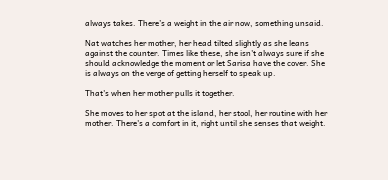always takes. There’s a weight in the air now, something unsaid.

Nat watches her mother, her head tilted slightly as she leans against the counter. Times like these, she isn't always sure if she should acknowledge the moment or let Sarisa have the cover. She is always on the verge of getting herself to speak up.

That's when her mother pulls it together.

She moves to her spot at the island, her stool, her routine with her mother. There's a comfort in it, right until she senses that weight.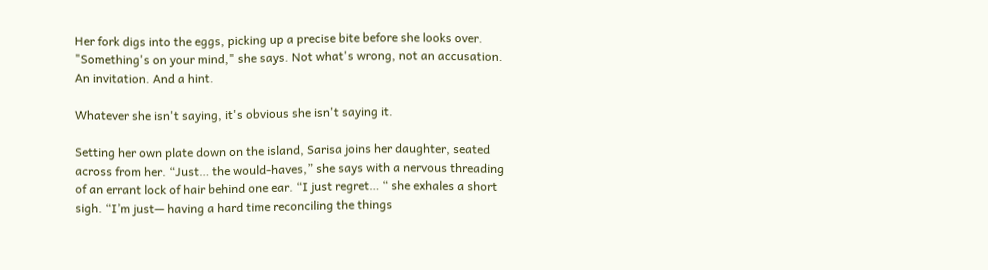Her fork digs into the eggs, picking up a precise bite before she looks over. "Something's on your mind," she says. Not what's wrong, not an accusation. An invitation. And a hint.

Whatever she isn't saying, it's obvious she isn't saying it.

Setting her own plate down on the island, Sarisa joins her daughter, seated across from her. “Just… the would-haves,” she says with a nervous threading of an errant lock of hair behind one ear. “I just regret… “ she exhales a short sigh. “I’m just— having a hard time reconciling the things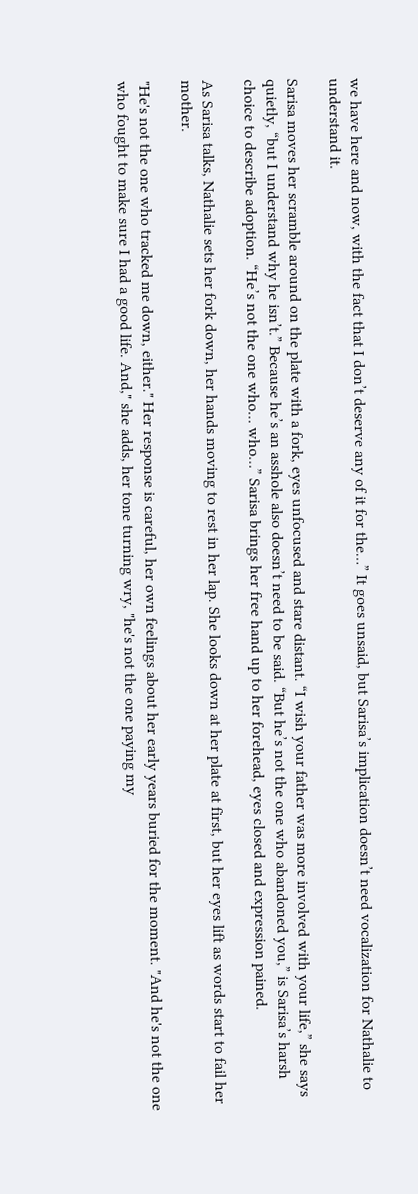we have here and now, with the fact that I don’t deserve any of it for the…” It goes unsaid, but Sarisa’s implication doesn’t need vocalization for Nathalie to understand it.

Sarisa moves her scramble around on the plate with a fork, eyes unfocused and stare distant. “I wish your father was more involved with your life,” she says quietly, “but I understand why he isn’t.” Because he’s an asshole also doesn’t need to be said. “But he’s not the one who abandoned you,” is Sarisa’s harsh choice to describe adoption. “He’s not the one who… who…” Sarisa brings her free hand up to her forehead, eyes closed and expression pained.

As Sarisa talks, Nathalie sets her fork down, her hands moving to rest in her lap. She looks down at her plate at first, but her eyes lift as words start to fail her mother.

"He's not the one who tracked me down, either." Her response is careful, her own feelings about her early years buried for the moment. "And he's not the one who fought to make sure I had a good life. And," she adds, her tone turning wry, "he's not the one paying my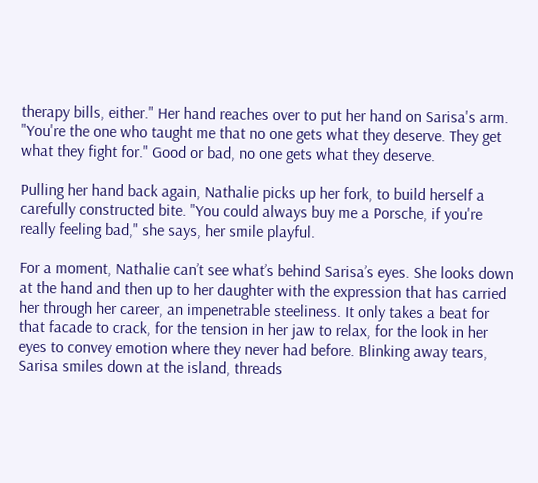therapy bills, either." Her hand reaches over to put her hand on Sarisa's arm. "You're the one who taught me that no one gets what they deserve. They get what they fight for." Good or bad, no one gets what they deserve.

Pulling her hand back again, Nathalie picks up her fork, to build herself a carefully constructed bite. "You could always buy me a Porsche, if you're really feeling bad," she says, her smile playful.

For a moment, Nathalie can’t see what’s behind Sarisa’s eyes. She looks down at the hand and then up to her daughter with the expression that has carried her through her career, an impenetrable steeliness. It only takes a beat for that facade to crack, for the tension in her jaw to relax, for the look in her eyes to convey emotion where they never had before. Blinking away tears, Sarisa smiles down at the island, threads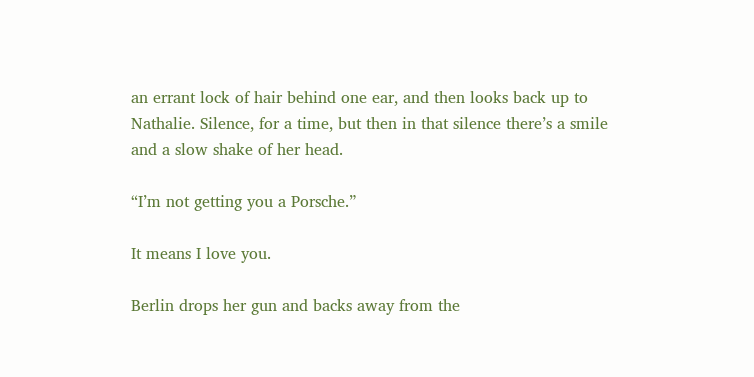an errant lock of hair behind one ear, and then looks back up to Nathalie. Silence, for a time, but then in that silence there’s a smile and a slow shake of her head.

“I’m not getting you a Porsche.”

It means I love you.

Berlin drops her gun and backs away from the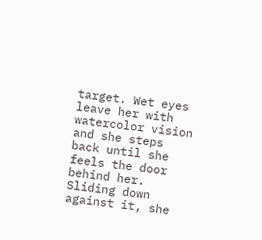target. Wet eyes leave her with watercolor vision and she steps back until she feels the door behind her. Sliding down against it, she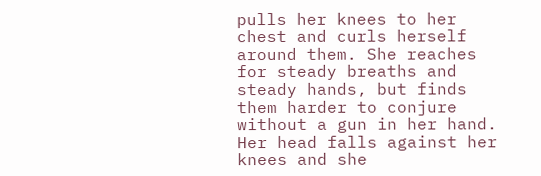pulls her knees to her chest and curls herself around them. She reaches for steady breaths and steady hands, but finds them harder to conjure without a gun in her hand. Her head falls against her knees and she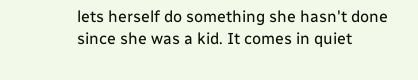lets herself do something she hasn't done since she was a kid. It comes in quiet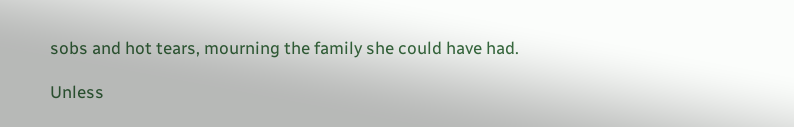sobs and hot tears, mourning the family she could have had.

Unless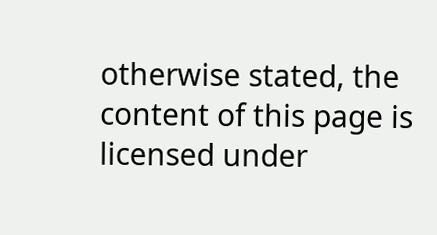otherwise stated, the content of this page is licensed under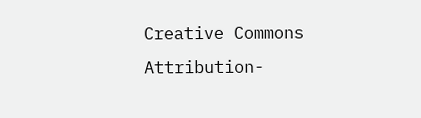Creative Commons Attribution-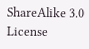ShareAlike 3.0 License